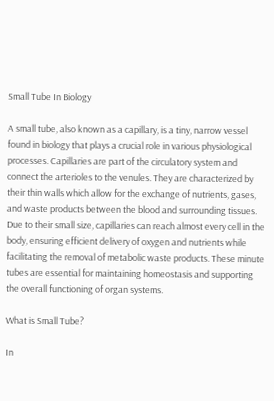Small Tube In Biology

A small tube, also known as a capillary, is a tiny, narrow vessel found in biology that plays a crucial role in various physiological processes. Capillaries are part of the circulatory system and connect the arterioles to the venules. They are characterized by their thin walls which allow for the exchange of nutrients, gases, and waste products between the blood and surrounding tissues. Due to their small size, capillaries can reach almost every cell in the body, ensuring efficient delivery of oxygen and nutrients while facilitating the removal of metabolic waste products. These minute tubes are essential for maintaining homeostasis and supporting the overall functioning of organ systems.

What is Small Tube?

In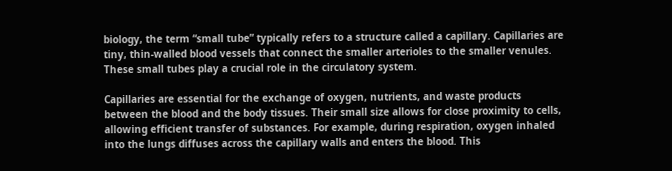biology, the term “small tube” typically refers to a structure called a capillary. Capillaries are tiny, thin-walled blood vessels that connect the smaller arterioles to the smaller venules. These small tubes play a crucial role in the circulatory system.

Capillaries are essential for the exchange of oxygen, nutrients, and waste products between the blood and the body tissues. Their small size allows for close proximity to cells, allowing efficient transfer of substances. For example, during respiration, oxygen inhaled into the lungs diffuses across the capillary walls and enters the blood. This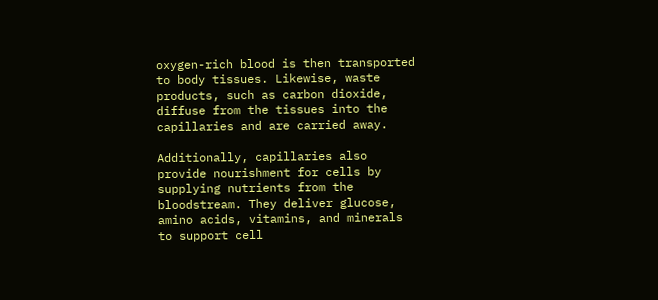oxygen-rich blood is then transported to body tissues. Likewise, waste products, such as carbon dioxide, diffuse from the tissues into the capillaries and are carried away.

Additionally, capillaries also provide nourishment for cells by supplying nutrients from the bloodstream. They deliver glucose, amino acids, vitamins, and minerals to support cell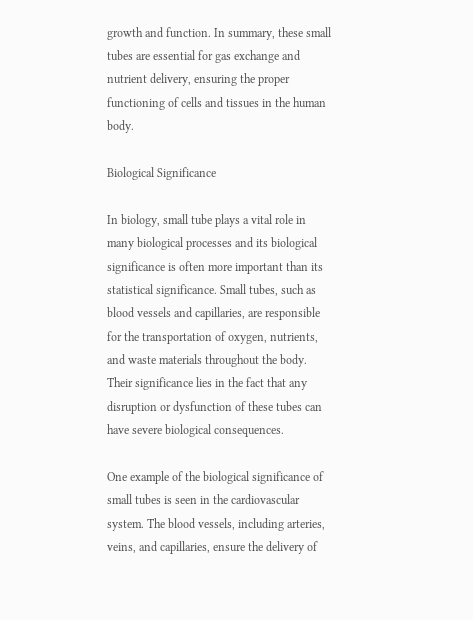growth and function. In summary, these small tubes are essential for gas exchange and nutrient delivery, ensuring the proper functioning of cells and tissues in the human body.

Biological Significance

In biology, small tube plays a vital role in many biological processes and its biological significance is often more important than its statistical significance. Small tubes, such as blood vessels and capillaries, are responsible for the transportation of oxygen, nutrients, and waste materials throughout the body. Their significance lies in the fact that any disruption or dysfunction of these tubes can have severe biological consequences.

One example of the biological significance of small tubes is seen in the cardiovascular system. The blood vessels, including arteries, veins, and capillaries, ensure the delivery of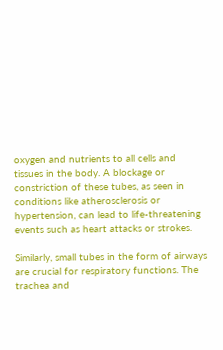oxygen and nutrients to all cells and tissues in the body. A blockage or constriction of these tubes, as seen in conditions like atherosclerosis or hypertension, can lead to life-threatening events such as heart attacks or strokes.

Similarly, small tubes in the form of airways are crucial for respiratory functions. The trachea and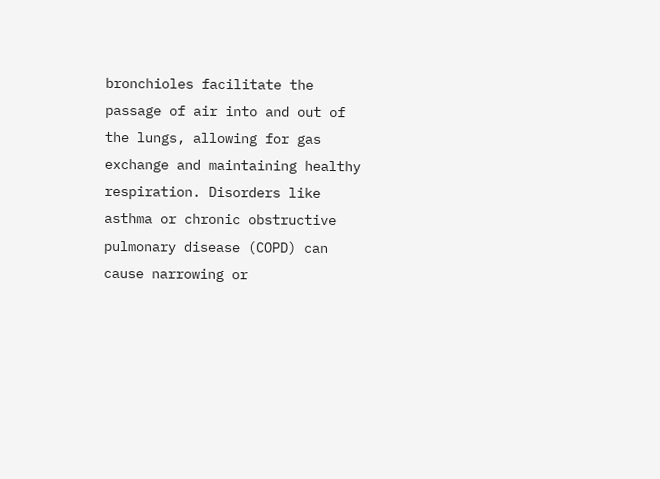bronchioles facilitate the passage of air into and out of the lungs, allowing for gas exchange and maintaining healthy respiration. Disorders like asthma or chronic obstructive pulmonary disease (COPD) can cause narrowing or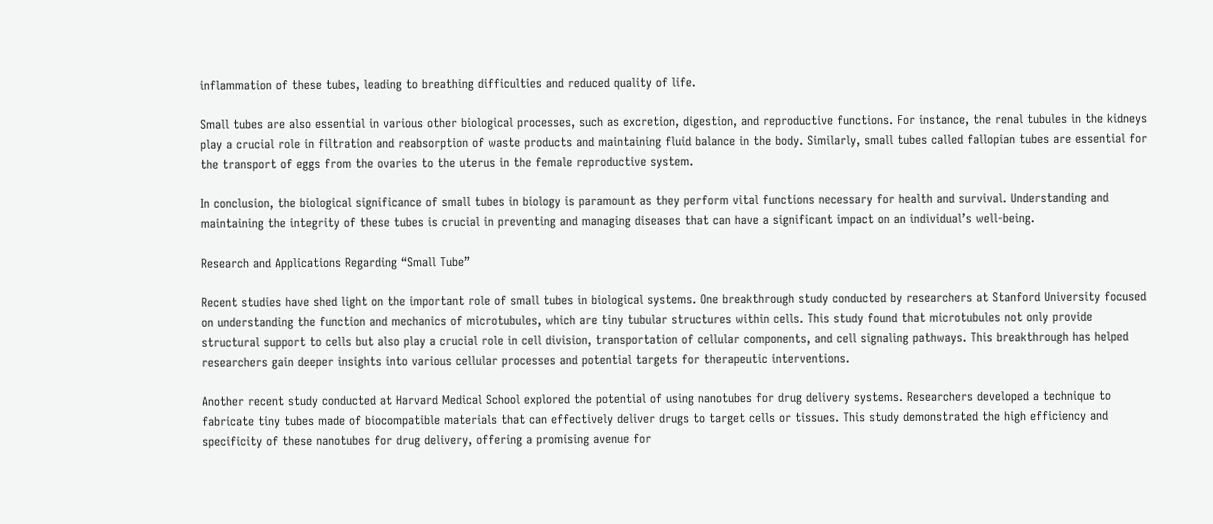inflammation of these tubes, leading to breathing difficulties and reduced quality of life.

Small tubes are also essential in various other biological processes, such as excretion, digestion, and reproductive functions. For instance, the renal tubules in the kidneys play a crucial role in filtration and reabsorption of waste products and maintaining fluid balance in the body. Similarly, small tubes called fallopian tubes are essential for the transport of eggs from the ovaries to the uterus in the female reproductive system.

In conclusion, the biological significance of small tubes in biology is paramount as they perform vital functions necessary for health and survival. Understanding and maintaining the integrity of these tubes is crucial in preventing and managing diseases that can have a significant impact on an individual’s well-being.

Research and Applications Regarding “Small Tube”

Recent studies have shed light on the important role of small tubes in biological systems. One breakthrough study conducted by researchers at Stanford University focused on understanding the function and mechanics of microtubules, which are tiny tubular structures within cells. This study found that microtubules not only provide structural support to cells but also play a crucial role in cell division, transportation of cellular components, and cell signaling pathways. This breakthrough has helped researchers gain deeper insights into various cellular processes and potential targets for therapeutic interventions.

Another recent study conducted at Harvard Medical School explored the potential of using nanotubes for drug delivery systems. Researchers developed a technique to fabricate tiny tubes made of biocompatible materials that can effectively deliver drugs to target cells or tissues. This study demonstrated the high efficiency and specificity of these nanotubes for drug delivery, offering a promising avenue for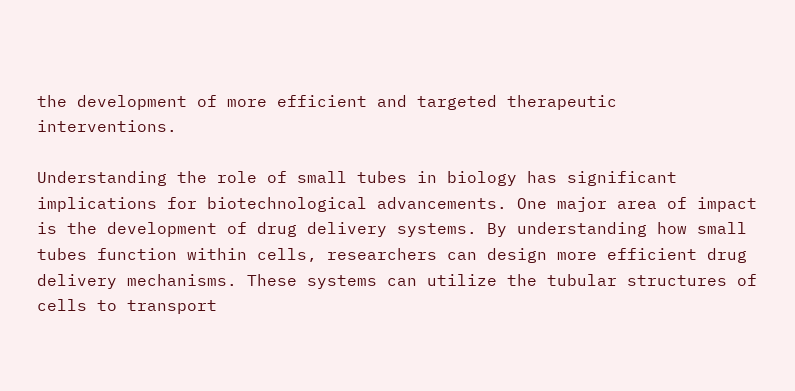the development of more efficient and targeted therapeutic interventions.

Understanding the role of small tubes in biology has significant implications for biotechnological advancements. One major area of impact is the development of drug delivery systems. By understanding how small tubes function within cells, researchers can design more efficient drug delivery mechanisms. These systems can utilize the tubular structures of cells to transport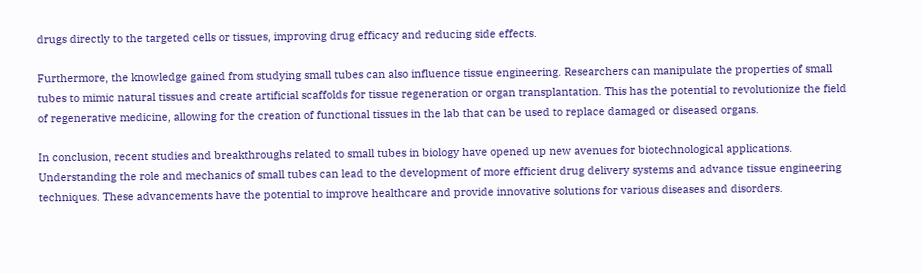drugs directly to the targeted cells or tissues, improving drug efficacy and reducing side effects.

Furthermore, the knowledge gained from studying small tubes can also influence tissue engineering. Researchers can manipulate the properties of small tubes to mimic natural tissues and create artificial scaffolds for tissue regeneration or organ transplantation. This has the potential to revolutionize the field of regenerative medicine, allowing for the creation of functional tissues in the lab that can be used to replace damaged or diseased organs.

In conclusion, recent studies and breakthroughs related to small tubes in biology have opened up new avenues for biotechnological applications. Understanding the role and mechanics of small tubes can lead to the development of more efficient drug delivery systems and advance tissue engineering techniques. These advancements have the potential to improve healthcare and provide innovative solutions for various diseases and disorders.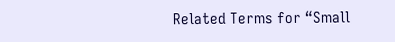Related Terms for “Small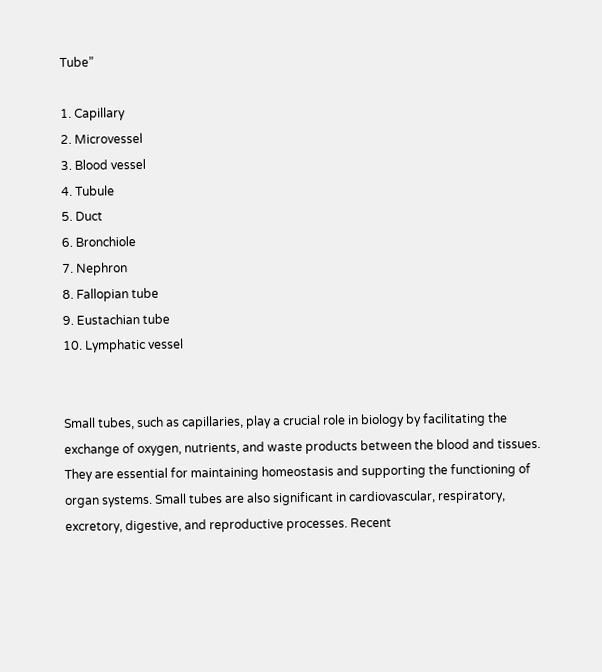Tube”

1. Capillary
2. Microvessel
3. Blood vessel
4. Tubule
5. Duct
6. Bronchiole
7. Nephron
8. Fallopian tube
9. Eustachian tube
10. Lymphatic vessel


Small tubes, such as capillaries, play a crucial role in biology by facilitating the exchange of oxygen, nutrients, and waste products between the blood and tissues. They are essential for maintaining homeostasis and supporting the functioning of organ systems. Small tubes are also significant in cardiovascular, respiratory, excretory, digestive, and reproductive processes. Recent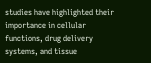studies have highlighted their importance in cellular functions, drug delivery systems, and tissue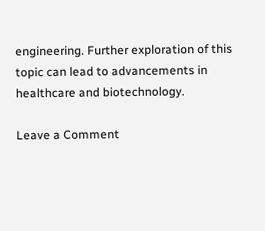engineering. Further exploration of this topic can lead to advancements in healthcare and biotechnology.

Leave a Comment